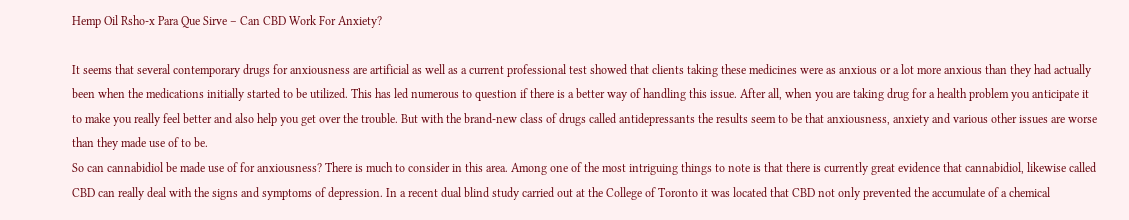Hemp Oil Rsho-x Para Que Sirve – Can CBD Work For Anxiety?

It seems that several contemporary drugs for anxiousness are artificial as well as a current professional test showed that clients taking these medicines were as anxious or a lot more anxious than they had actually been when the medications initially started to be utilized. This has led numerous to question if there is a better way of handling this issue. After all, when you are taking drug for a health problem you anticipate it to make you really feel better and also help you get over the trouble. But with the brand-new class of drugs called antidepressants the results seem to be that anxiousness, anxiety and various other issues are worse than they made use of to be.
So can cannabidiol be made use of for anxiousness? There is much to consider in this area. Among one of the most intriguing things to note is that there is currently great evidence that cannabidiol, likewise called CBD can really deal with the signs and symptoms of depression. In a recent dual blind study carried out at the College of Toronto it was located that CBD not only prevented the accumulate of a chemical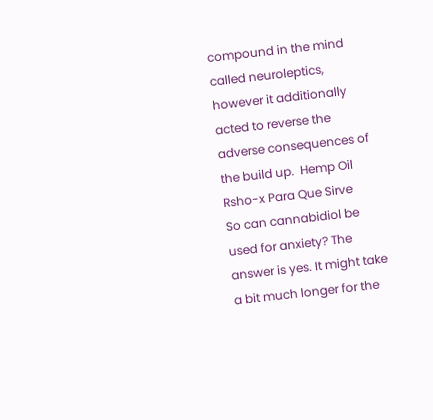compound in the mind called neuroleptics, however it additionally acted to reverse the adverse consequences of the build up.  Hemp Oil Rsho-x Para Que Sirve
So can cannabidiol be used for anxiety? The answer is yes. It might take a bit much longer for the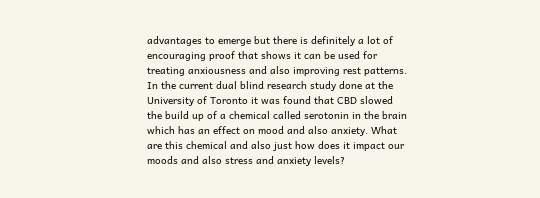advantages to emerge but there is definitely a lot of encouraging proof that shows it can be used for treating anxiousness and also improving rest patterns.
In the current dual blind research study done at the University of Toronto it was found that CBD slowed the build up of a chemical called serotonin in the brain which has an effect on mood and also anxiety. What are this chemical and also just how does it impact our moods and also stress and anxiety levels?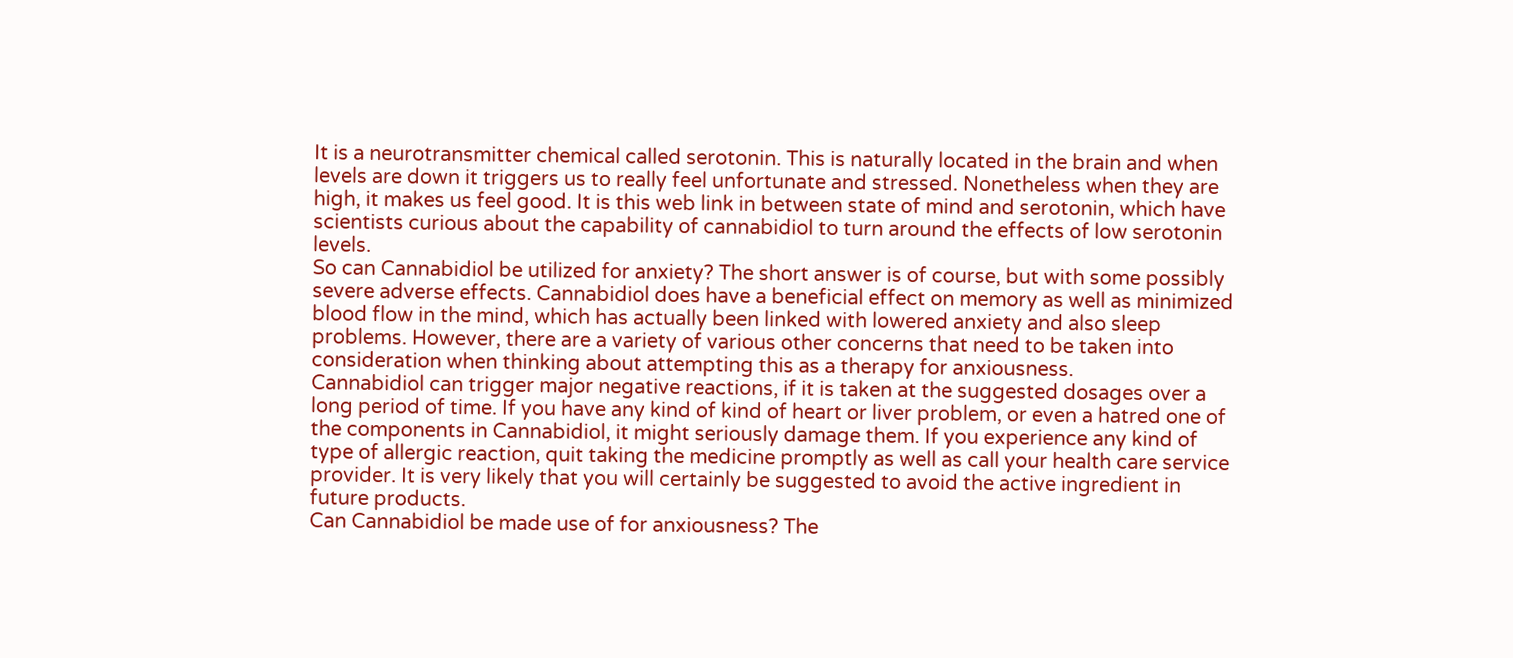It is a neurotransmitter chemical called serotonin. This is naturally located in the brain and when levels are down it triggers us to really feel unfortunate and stressed. Nonetheless when they are high, it makes us feel good. It is this web link in between state of mind and serotonin, which have scientists curious about the capability of cannabidiol to turn around the effects of low serotonin levels.
So can Cannabidiol be utilized for anxiety? The short answer is of course, but with some possibly severe adverse effects. Cannabidiol does have a beneficial effect on memory as well as minimized blood flow in the mind, which has actually been linked with lowered anxiety and also sleep problems. However, there are a variety of various other concerns that need to be taken into consideration when thinking about attempting this as a therapy for anxiousness.
Cannabidiol can trigger major negative reactions, if it is taken at the suggested dosages over a long period of time. If you have any kind of kind of heart or liver problem, or even a hatred one of the components in Cannabidiol, it might seriously damage them. If you experience any kind of type of allergic reaction, quit taking the medicine promptly as well as call your health care service provider. It is very likely that you will certainly be suggested to avoid the active ingredient in future products.
Can Cannabidiol be made use of for anxiousness? The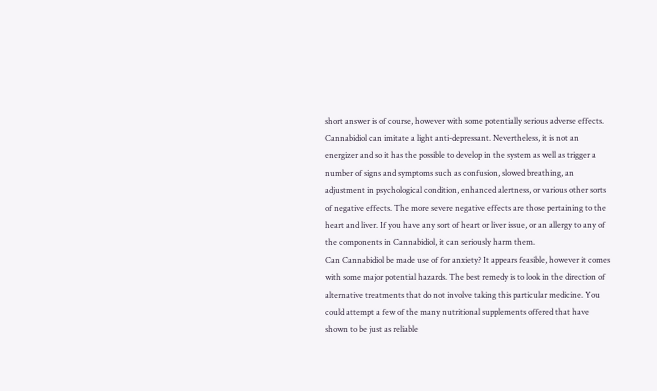short answer is of course, however with some potentially serious adverse effects. Cannabidiol can imitate a light anti-depressant. Nevertheless, it is not an energizer and so it has the possible to develop in the system as well as trigger a number of signs and symptoms such as confusion, slowed breathing, an adjustment in psychological condition, enhanced alertness, or various other sorts of negative effects. The more severe negative effects are those pertaining to the heart and liver. If you have any sort of heart or liver issue, or an allergy to any of the components in Cannabidiol, it can seriously harm them.
Can Cannabidiol be made use of for anxiety? It appears feasible, however it comes with some major potential hazards. The best remedy is to look in the direction of alternative treatments that do not involve taking this particular medicine. You could attempt a few of the many nutritional supplements offered that have shown to be just as reliable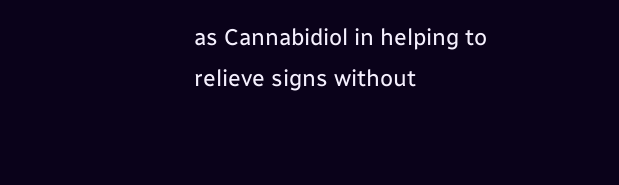as Cannabidiol in helping to relieve signs without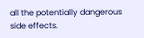all the potentially dangerous side effects.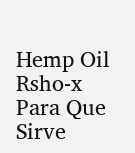Hemp Oil Rsho-x Para Que Sirve